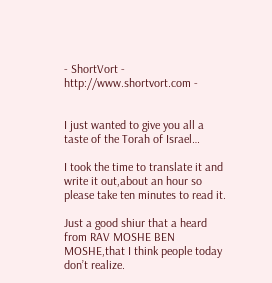- ShortVort - http://www.shortvort.com -


I just wanted to give you all a taste of the Torah of Israel…

I took the time to translate it and write it out,about an hour so please take ten minutes to read it.

Just a good shiur that a heard from RAV MOSHE BEN MOSHE,that I think people today don’t realize.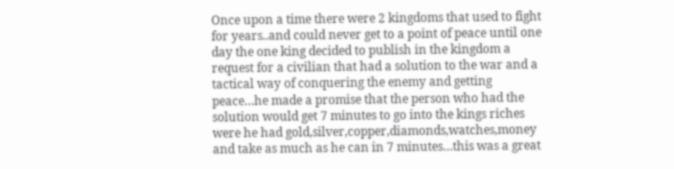Once upon a time there were 2 kingdoms that used to fight for years..and could never get to a point of peace until one day the one king decided to publish in the kingdom a request for a civilian that had a solution to the war and a tactical way of conquering the enemy and getting peace…he made a promise that the person who had the solution would get 7 minutes to go into the kings riches were he had gold,silver,copper,diamonds,watches,money and take as much as he can in 7 minutes…this was a great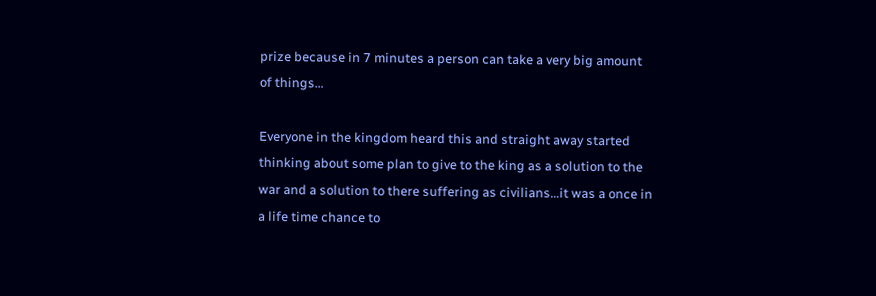prize because in 7 minutes a person can take a very big amount of things…

Everyone in the kingdom heard this and straight away started thinking about some plan to give to the king as a solution to the war and a solution to there suffering as civilians…it was a once in a life time chance to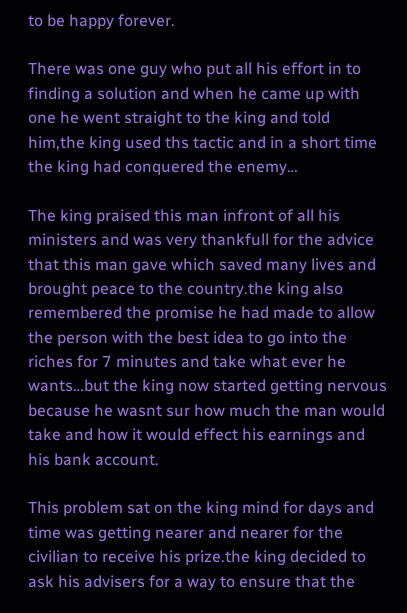to be happy forever.

There was one guy who put all his effort in to finding a solution and when he came up with one he went straight to the king and told him,the king used ths tactic and in a short time the king had conquered the enemy…

The king praised this man infront of all his ministers and was very thankfull for the advice that this man gave which saved many lives and brought peace to the country.the king also remembered the promise he had made to allow the person with the best idea to go into the riches for 7 minutes and take what ever he wants…but the king now started getting nervous because he wasnt sur how much the man would take and how it would effect his earnings and his bank account.

This problem sat on the king mind for days and time was getting nearer and nearer for the civilian to receive his prize.the king decided to ask his advisers for a way to ensure that the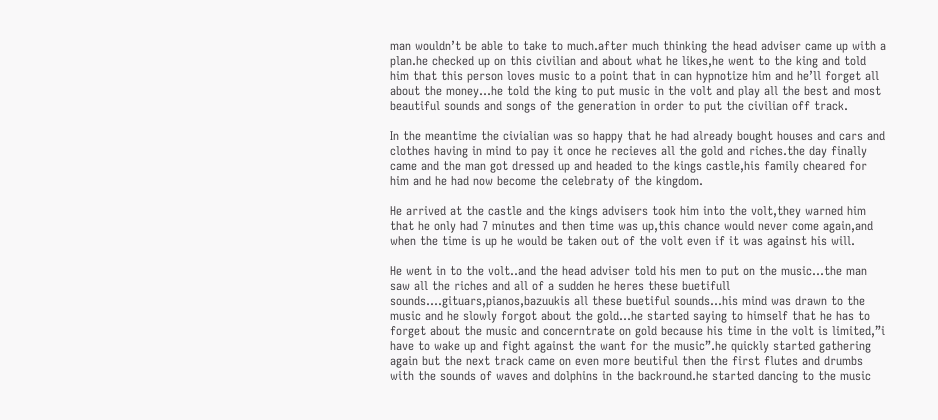man wouldn’t be able to take to much.after much thinking the head adviser came up with a plan.he checked up on this civilian and about what he likes,he went to the king and told him that this person loves music to a point that in can hypnotize him and he’ll forget all about the money…he told the king to put music in the volt and play all the best and most beautiful sounds and songs of the generation in order to put the civilian off track.

In the meantime the civialian was so happy that he had already bought houses and cars and clothes having in mind to pay it once he recieves all the gold and riches.the day finally came and the man got dressed up and headed to the kings castle,his family cheared for him and he had now become the celebraty of the kingdom.

He arrived at the castle and the kings advisers took him into the volt,they warned him that he only had 7 minutes and then time was up,this chance would never come again,and when the time is up he would be taken out of the volt even if it was against his will.

He went in to the volt..and the head adviser told his men to put on the music…the man saw all the riches and all of a sudden he heres these buetifull sounds….gituars,pianos,bazuukis all these buetiful sounds…his mind was drawn to the music and he slowly forgot about the gold…he started saying to himself that he has to forget about the music and concerntrate on gold because his time in the volt is limited,”i have to wake up and fight against the want for the music”.he quickly started gathering again but the next track came on even more beutiful then the first flutes and drumbs with the sounds of waves and dolphins in the backround.he started dancing to the music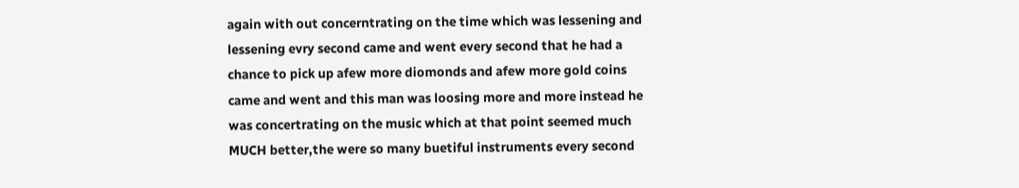again with out concerntrating on the time which was lessening and lessening evry second came and went every second that he had a chance to pick up afew more diomonds and afew more gold coins came and went and this man was loosing more and more instead he was concertrating on the music which at that point seemed much MUCH better,the were so many buetiful instruments every second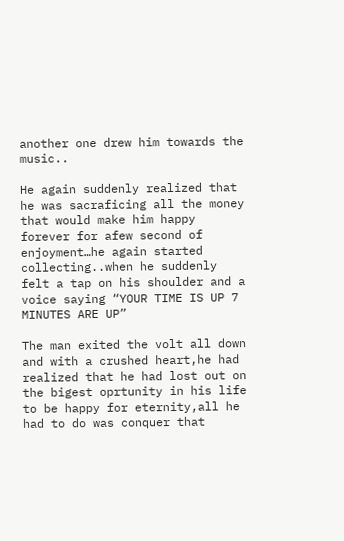another one drew him towards the music..

He again suddenly realized that he was sacraficing all the money that would make him happy forever for afew second of enjoyment…he again started collecting..when he suddenly felt a tap on his shoulder and a voice saying “YOUR TIME IS UP 7 MINUTES ARE UP”

The man exited the volt all down and with a crushed heart,he had realized that he had lost out on the bigest oprtunity in his life to be happy for eternity,all he had to do was conquer that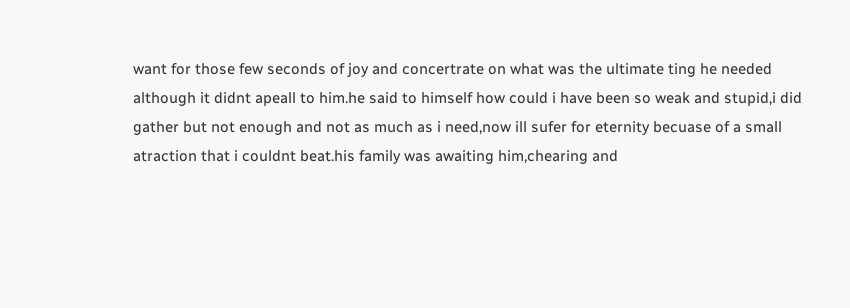want for those few seconds of joy and concertrate on what was the ultimate ting he needed although it didnt apeall to him.he said to himself how could i have been so weak and stupid,i did gather but not enough and not as much as i need,now ill sufer for eternity becuase of a small atraction that i couldnt beat.his family was awaiting him,chearing and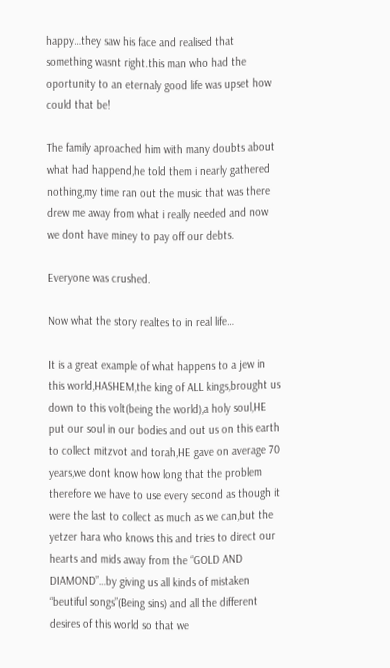happy…they saw his face and realised that something wasnt right.this man who had the oportunity to an eternaly good life was upset how could that be!

The family aproached him with many doubts about what had happend,he told them i nearly gathered nothing,my time ran out the music that was there drew me away from what i really needed and now we dont have miney to pay off our debts.

Everyone was crushed.

Now what the story realtes to in real life…

It is a great example of what happens to a jew in this world,HASHEM,the king of ALL kings,brought us down to this volt(being the world),a holy soul,HE put our soul in our bodies and out us on this earth to collect mitzvot and torah,HE gave on average 70 years,we dont know how long that the problem therefore we have to use every second as though it were the last to collect as much as we can,but the yetzer hara who knows this and tries to direct our hearts and mids away from the “GOLD AND DIAMOND”…by giving us all kinds of mistaken “beutiful songs”(Being sins) and all the different desires of this world so that we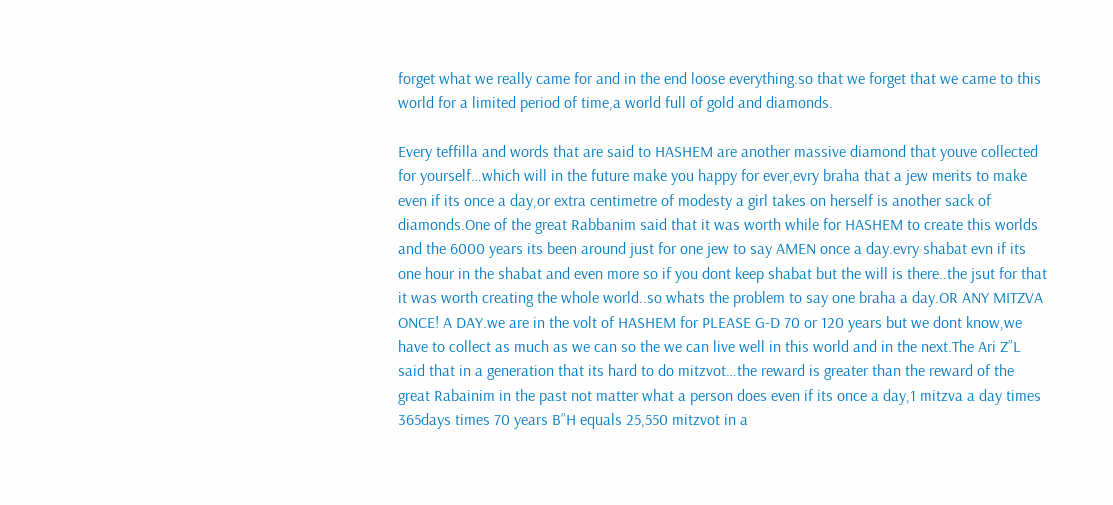forget what we really came for and in the end loose everything.so that we forget that we came to this world for a limited period of time,a world full of gold and diamonds.

Every teffilla and words that are said to HASHEM are another massive diamond that youve collected for yourself…which will in the future make you happy for ever,evry braha that a jew merits to make even if its once a day,or extra centimetre of modesty a girl takes on herself is another sack of diamonds.One of the great Rabbanim said that it was worth while for HASHEM to create this worlds and the 6000 years its been around just for one jew to say AMEN once a day.evry shabat evn if its one hour in the shabat and even more so if you dont keep shabat but the will is there..the jsut for that it was worth creating the whole world..so whats the problem to say one braha a day.OR ANY MITZVA ONCE! A DAY.we are in the volt of HASHEM for PLEASE G-D 70 or 120 years but we dont know,we have to collect as much as we can so the we can live well in this world and in the next.The Ari Z”L said that in a generation that its hard to do mitzvot…the reward is greater than the reward of the great Rabainim in the past not matter what a person does even if its once a day,1 mitzva a day times 365days times 70 years B”H equals 25,550 mitzvot in a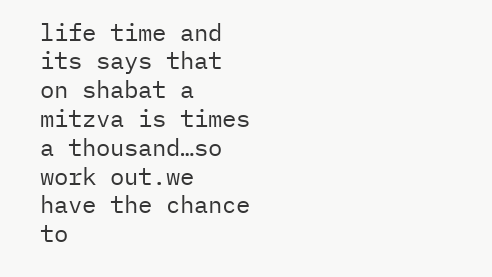life time and its says that on shabat a mitzva is times a thousand…so work out.we have the chance to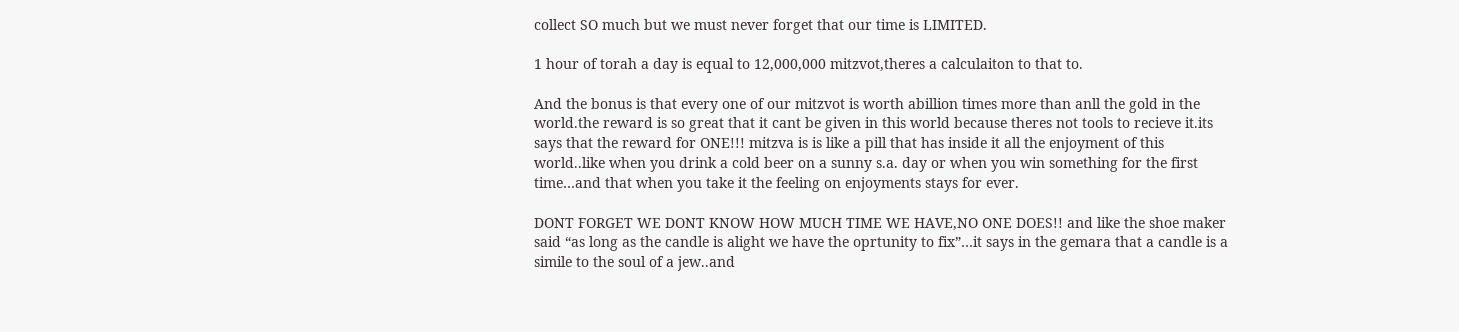collect SO much but we must never forget that our time is LIMITED.

1 hour of torah a day is equal to 12,000,000 mitzvot,theres a calculaiton to that to.

And the bonus is that every one of our mitzvot is worth abillion times more than anll the gold in the world.the reward is so great that it cant be given in this world because theres not tools to recieve it.its says that the reward for ONE!!! mitzva is is like a pill that has inside it all the enjoyment of this world..like when you drink a cold beer on a sunny s.a. day or when you win something for the first time…and that when you take it the feeling on enjoyments stays for ever.

DONT FORGET WE DONT KNOW HOW MUCH TIME WE HAVE,NO ONE DOES!! and like the shoe maker said “as long as the candle is alight we have the oprtunity to fix”…it says in the gemara that a candle is a simile to the soul of a jew..and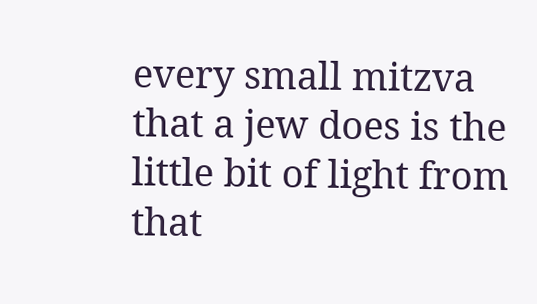every small mitzva that a jew does is the little bit of light from that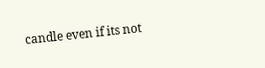candle even if its not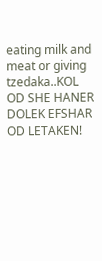eating milk and meat or giving tzedaka..KOL OD SHE HANER DOLEK EFSHAR OD LETAKEN!